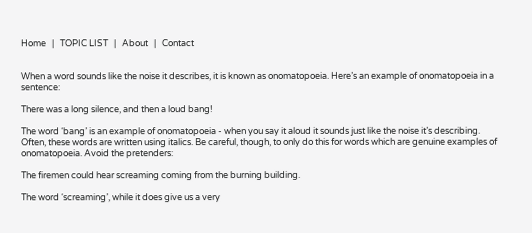Home   |   TOPIC LIST   |   About   |   Contact


When a word sounds like the noise it describes, it is known as onomatopoeia. Here’s an example of onomatopoeia in a sentence:

There was a long silence, and then a loud bang!

The word ‘bang’ is an example of onomatopoeia - when you say it aloud it sounds just like the noise it’s describing. Often, these words are written using italics. Be careful, though, to only do this for words which are genuine examples of onomatopoeia. Avoid the pretenders:

The firemen could hear screaming coming from the burning building.

The word ‘screaming’, while it does give us a very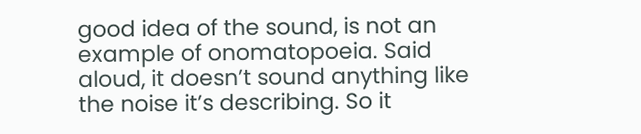good idea of the sound, is not an example of onomatopoeia. Said aloud, it doesn’t sound anything like the noise it’s describing. So it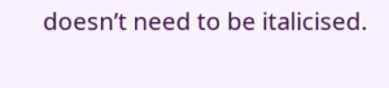doesn’t need to be italicised.